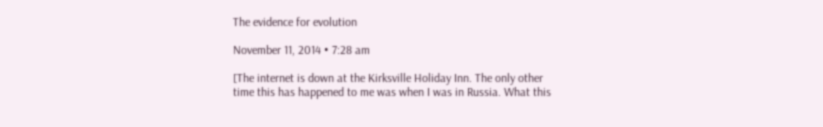The evidence for evolution

November 11, 2014 • 7:28 am

[The internet is down at the Kirksville Holiday Inn. The only other time this has happened to me was when I was in Russia. What this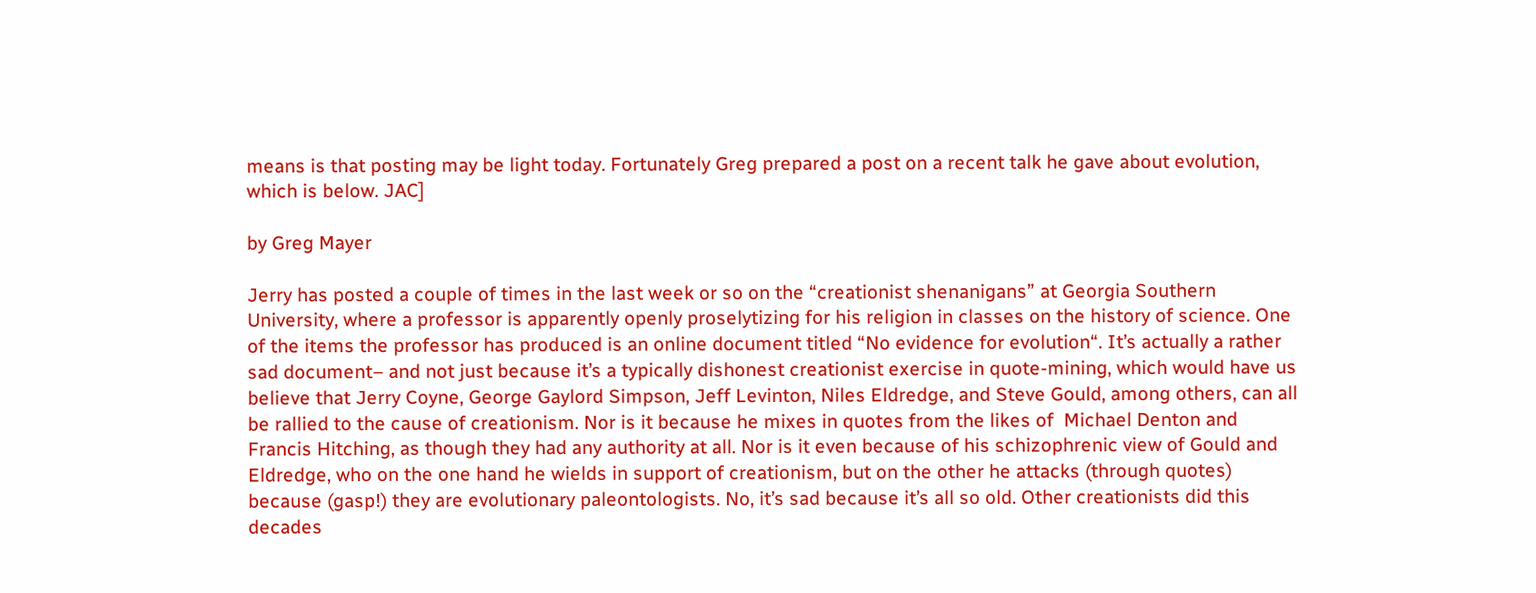means is that posting may be light today. Fortunately Greg prepared a post on a recent talk he gave about evolution, which is below. JAC]

by Greg Mayer

Jerry has posted a couple of times in the last week or so on the “creationist shenanigans” at Georgia Southern University, where a professor is apparently openly proselytizing for his religion in classes on the history of science. One of the items the professor has produced is an online document titled “No evidence for evolution“. It’s actually a rather sad document– and not just because it’s a typically dishonest creationist exercise in quote-mining, which would have us believe that Jerry Coyne, George Gaylord Simpson, Jeff Levinton, Niles Eldredge, and Steve Gould, among others, can all be rallied to the cause of creationism. Nor is it because he mixes in quotes from the likes of  Michael Denton and Francis Hitching, as though they had any authority at all. Nor is it even because of his schizophrenic view of Gould and Eldredge, who on the one hand he wields in support of creationism, but on the other he attacks (through quotes) because (gasp!) they are evolutionary paleontologists. No, it’s sad because it’s all so old. Other creationists did this decades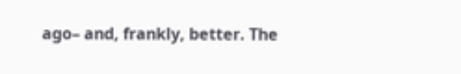ago– and, frankly, better. The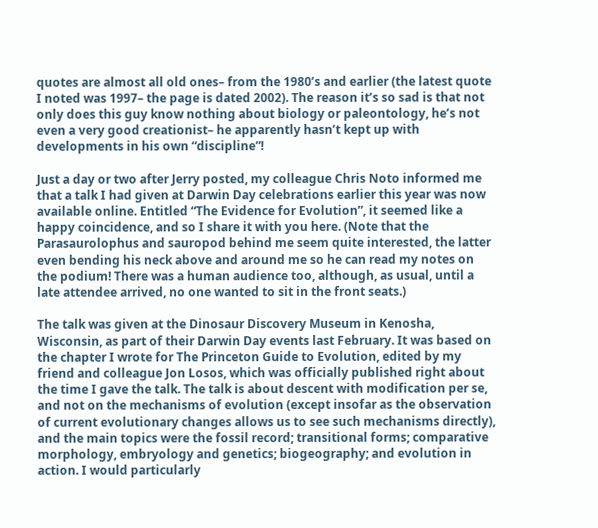quotes are almost all old ones– from the 1980’s and earlier (the latest quote I noted was 1997– the page is dated 2002). The reason it’s so sad is that not only does this guy know nothing about biology or paleontology, he’s not even a very good creationist– he apparently hasn’t kept up with developments in his own “discipline”!

Just a day or two after Jerry posted, my colleague Chris Noto informed me that a talk I had given at Darwin Day celebrations earlier this year was now available online. Entitled “The Evidence for Evolution”, it seemed like a happy coincidence, and so I share it with you here. (Note that the Parasaurolophus and sauropod behind me seem quite interested, the latter even bending his neck above and around me so he can read my notes on the podium! There was a human audience too, although, as usual, until a late attendee arrived, no one wanted to sit in the front seats.)

The talk was given at the Dinosaur Discovery Museum in Kenosha, Wisconsin, as part of their Darwin Day events last February. It was based on the chapter I wrote for The Princeton Guide to Evolution, edited by my friend and colleague Jon Losos, which was officially published right about the time I gave the talk. The talk is about descent with modification per se, and not on the mechanisms of evolution (except insofar as the observation of current evolutionary changes allows us to see such mechanisms directly), and the main topics were the fossil record; transitional forms; comparative morphology, embryology and genetics; biogeography; and evolution in action. I would particularly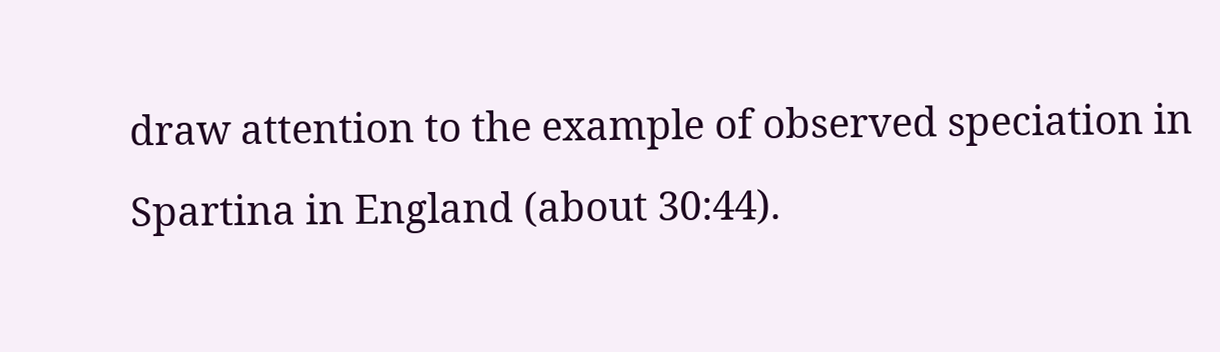draw attention to the example of observed speciation in Spartina in England (about 30:44).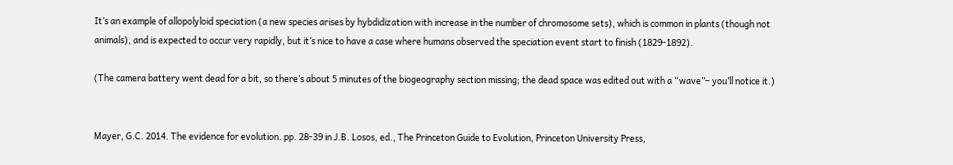It’s an example of allopolyloid speciation (a new species arises by hybdidization with increase in the number of chromosome sets), which is common in plants (though not animals), and is expected to occur very rapidly, but it’s nice to have a case where humans observed the speciation event start to finish (1829-1892).

(The camera battery went dead for a bit, so there’s about 5 minutes of the biogeography section missing; the dead space was edited out with a “wave”– you’ll notice it.)


Mayer, G.C. 2014. The evidence for evolution. pp. 28-39 in J.B. Losos, ed., The Princeton Guide to Evolution, Princeton University Press,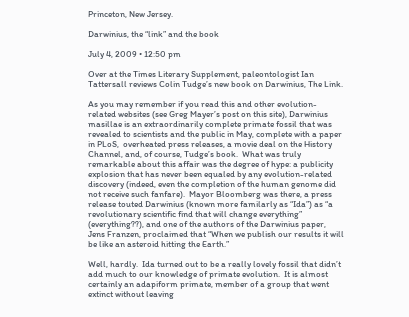Princeton, New Jersey.

Darwinius, the “link” and the book

July 4, 2009 • 12:50 pm

Over at the Times Literary Supplement, paleontologist Ian Tattersall reviews Colin Tudge’s new book on Darwinius, The Link.

As you may remember if you read this and other evolution-related websites (see Greg Mayer’s post on this site), Darwinius masillae is an extraordinarily complete primate fossil that was revealed to scientists and the public in May, complete with a paper in PLoS,  overheated press releases, a movie deal on the History Channel, and, of course, Tudge’s book.  What was truly remarkable about this affair was the degree of hype: a publicity explosion that has never been equaled by any evolution-related discovery (indeed, even the completion of the human genome did not receive such fanfare).  Mayor Bloomberg was there, a press release touted Darwinius (known more familarly as “Ida”) as “a revolutionary scientific find that will change everything” (everything??), and one of the authors of the Darwinius paper, Jens Franzen, proclaimed that “When we publish our results it will be like an asteroid hitting the Earth.”

Well, hardly.  Ida turned out to be a really lovely fossil that didn’t add much to our knowledge of primate evolution.  It is almost certainly an adapiform primate, member of a group that went extinct without leaving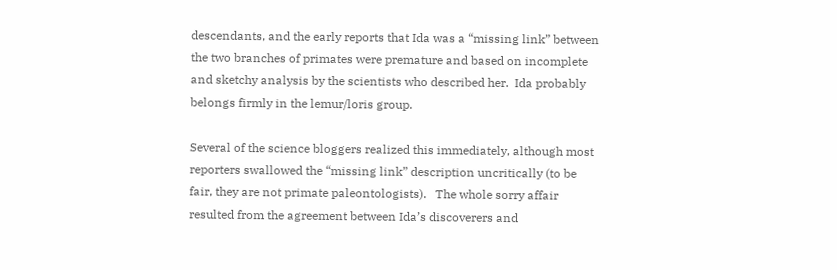descendants, and the early reports that Ida was a “missing link” between the two branches of primates were premature and based on incomplete and sketchy analysis by the scientists who described her.  Ida probably belongs firmly in the lemur/loris group.

Several of the science bloggers realized this immediately, although most reporters swallowed the “missing link” description uncritically (to be fair, they are not primate paleontologists).   The whole sorry affair resulted from the agreement between Ida’s discoverers and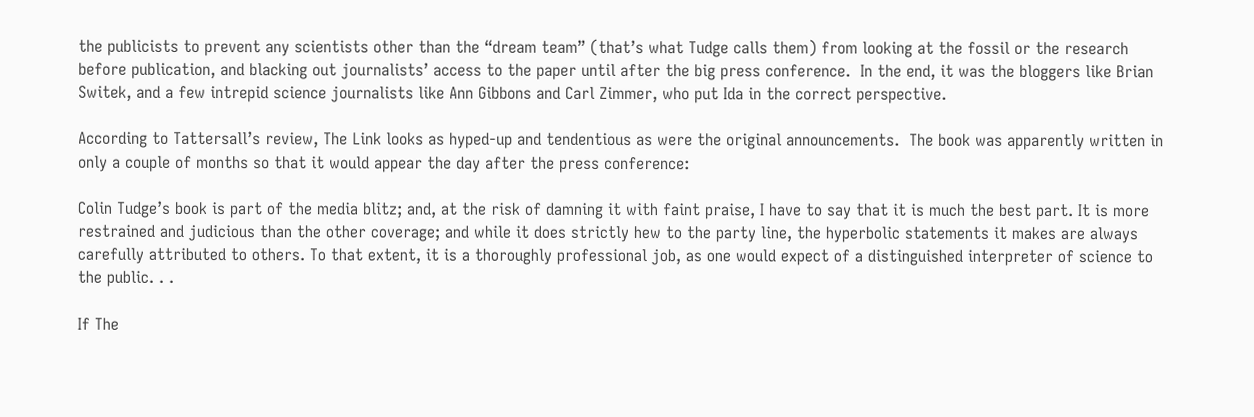the publicists to prevent any scientists other than the “dream team” (that’s what Tudge calls them) from looking at the fossil or the research before publication, and blacking out journalists’ access to the paper until after the big press conference.  In the end, it was the bloggers like Brian Switek, and a few intrepid science journalists like Ann Gibbons and Carl Zimmer, who put Ida in the correct perspective.

According to Tattersall’s review, The Link looks as hyped-up and tendentious as were the original announcements.  The book was apparently written in only a couple of months so that it would appear the day after the press conference:

Colin Tudge’s book is part of the media blitz; and, at the risk of damning it with faint praise, I have to say that it is much the best part. It is more restrained and judicious than the other coverage; and while it does strictly hew to the party line, the hyperbolic statements it makes are always carefully attributed to others. To that extent, it is a thoroughly professional job, as one would expect of a distinguished interpreter of science to the public. . .

If The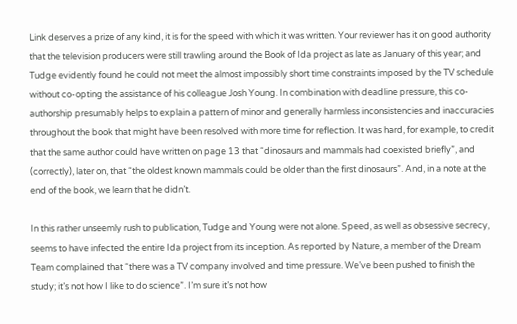Link deserves a prize of any kind, it is for the speed with which it was written. Your reviewer has it on good authority that the television producers were still trawling around the Book of Ida project as late as January of this year; and Tudge evidently found he could not meet the almost impossibly short time constraints imposed by the TV schedule without co-opting the assistance of his colleague Josh Young. In combination with deadline pressure, this co-authorship presumably helps to explain a pattern of minor and generally harmless inconsistencies and inaccuracies throughout the book that might have been resolved with more time for reflection. It was hard, for example, to credit that the same author could have written on page 13 that “dinosaurs and mammals had coexisted briefly”, and (correctly), later on, that “the oldest known mammals could be older than the first dinosaurs”. And, in a note at the end of the book, we learn that he didn’t.

In this rather unseemly rush to publication, Tudge and Young were not alone. Speed, as well as obsessive secrecy, seems to have infected the entire Ida project from its inception. As reported by Nature, a member of the Dream Team complained that “there was a TV company involved and time pressure. We’ve been pushed to finish the study; it’s not how I like to do science”. I’m sure it’s not how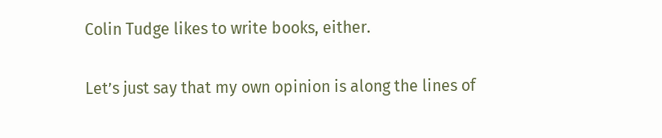Colin Tudge likes to write books, either.

Let’s just say that my own opinion is along the lines of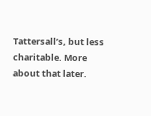Tattersall’s, but less charitable. More about that later.